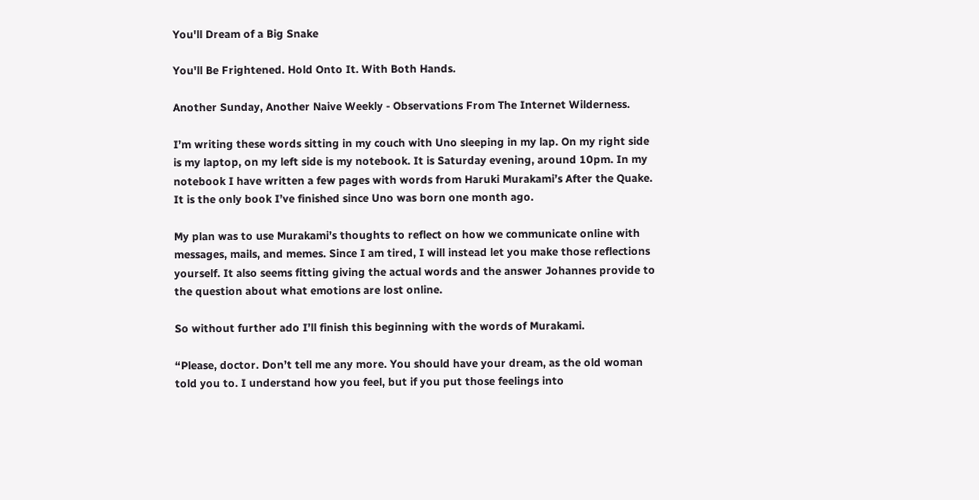You'll Dream of a Big Snake

You'll Be Frightened. Hold Onto It. With Both Hands.

Another Sunday, Another Naive Weekly - Observations From The Internet Wilderness.

I’m writing these words sitting in my couch with Uno sleeping in my lap. On my right side is my laptop, on my left side is my notebook. It is Saturday evening, around 10pm. In my notebook I have written a few pages with words from Haruki Murakami’s After the Quake. It is the only book I’ve finished since Uno was born one month ago.

My plan was to use Murakami’s thoughts to reflect on how we communicate online with messages, mails, and memes. Since I am tired, I will instead let you make those reflections yourself. It also seems fitting giving the actual words and the answer Johannes provide to the question about what emotions are lost online.

So without further ado I’ll finish this beginning with the words of Murakami.

“Please, doctor. Don’t tell me any more. You should have your dream, as the old woman told you to. I understand how you feel, but if you put those feelings into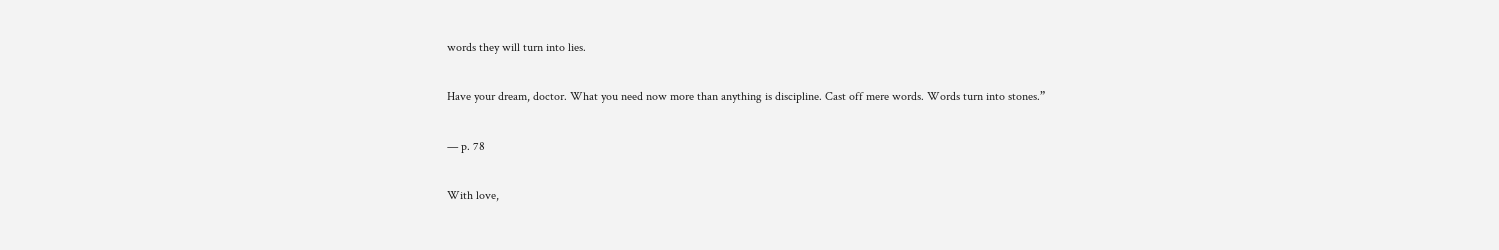words they will turn into lies.

Have your dream, doctor. What you need now more than anything is discipline. Cast off mere words. Words turn into stones.”

— p. 78

With love,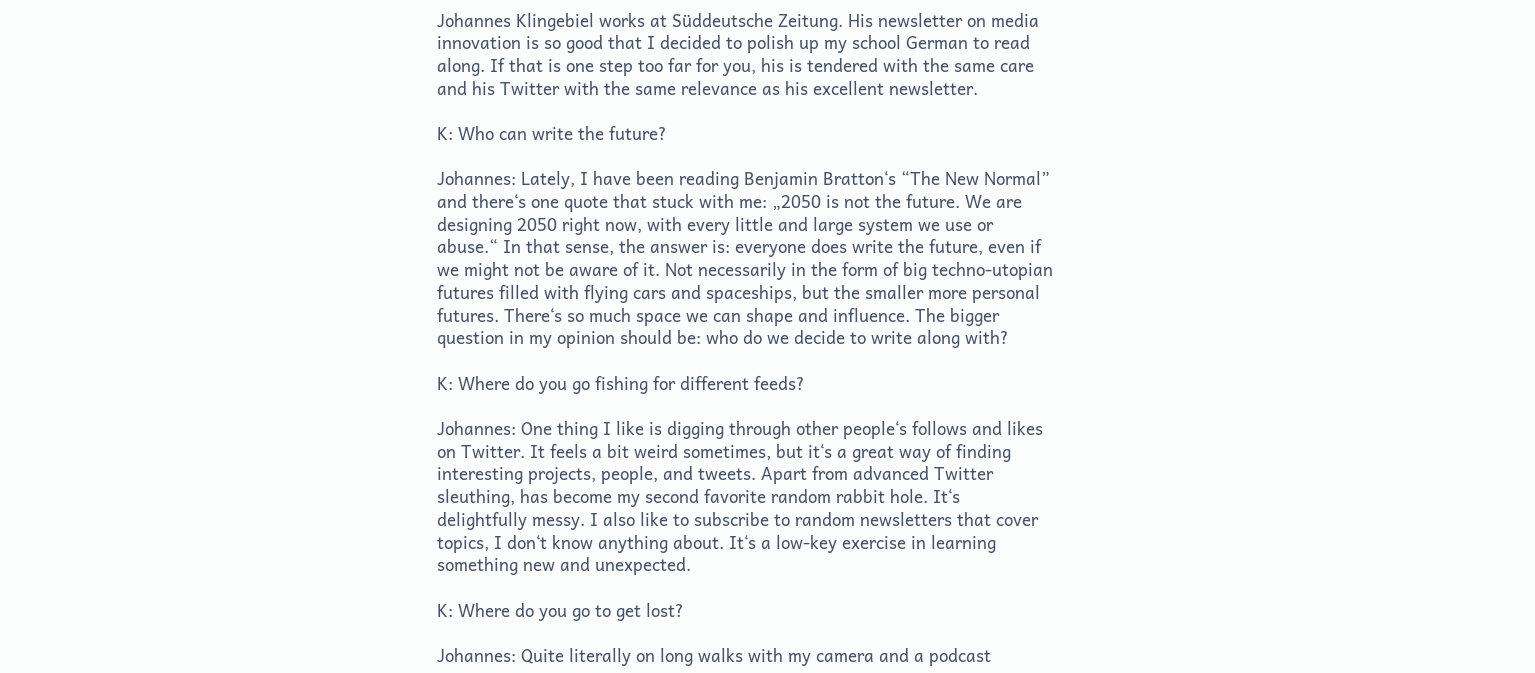Johannes Klingebiel works at Süddeutsche Zeitung. His newsletter on media innovation is so good that I decided to polish up my school German to read along. If that is one step too far for you, his is tendered with the same care and his Twitter with the same relevance as his excellent newsletter.

K: Who can write the future?

Johannes: Lately, I have been reading Benjamin Bratton‘s “The New Normal” and there‘s one quote that stuck with me: „2050 is not the future. We are designing 2050 right now, with every little and large system we use or abuse.“ In that sense, the answer is: everyone does write the future, even if we might not be aware of it. Not necessarily in the form of big techno-utopian futures filled with flying cars and spaceships, but the smaller more personal futures. There‘s so much space we can shape and influence. The bigger question in my opinion should be: who do we decide to write along with?

K: Where do you go fishing for different feeds?

Johannes: One thing I like is digging through other people‘s follows and likes on Twitter. It feels a bit weird sometimes, but it‘s a great way of finding interesting projects, people, and tweets. Apart from advanced Twitter sleuthing, has become my second favorite random rabbit hole. It‘s delightfully messy. I also like to subscribe to random newsletters that cover topics, I don‘t know anything about. It‘s a low-key exercise in learning something new and unexpected.

K: Where do you go to get lost?

Johannes: Quite literally on long walks with my camera and a podcast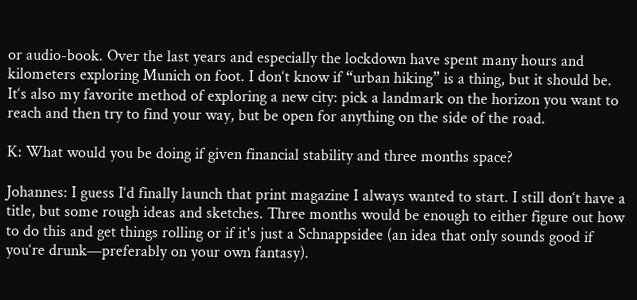or audio-book. Over the last years and especially the lockdown have spent many hours and kilometers exploring Munich on foot. I don‘t know if “urban hiking” is a thing, but it should be. It‘s also my favorite method of exploring a new city: pick a landmark on the horizon you want to reach and then try to find your way, but be open for anything on the side of the road.

K: What would you be doing if given financial stability and three months space?

Johannes: I guess I‘d finally launch that print magazine I always wanted to start. I still don‘t have a title, but some rough ideas and sketches. Three months would be enough to either figure out how to do this and get things rolling or if it's just a Schnappsidee (an idea that only sounds good if you‘re drunk—preferably on your own fantasy).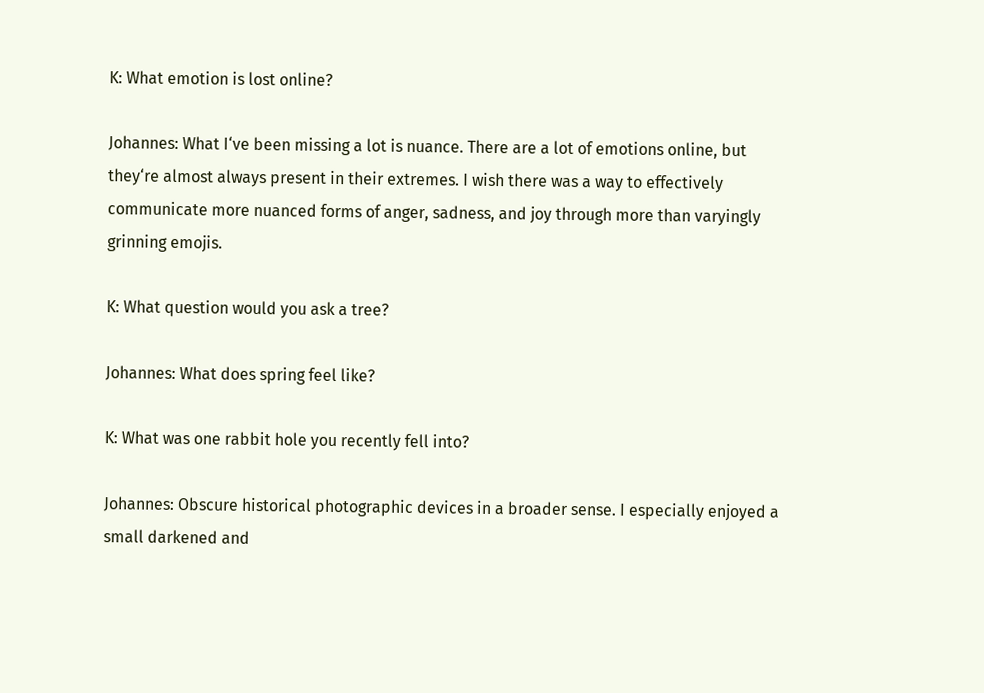K: What emotion is lost online?

Johannes: What I‘ve been missing a lot is nuance. There are a lot of emotions online, but they‘re almost always present in their extremes. I wish there was a way to effectively communicate more nuanced forms of anger, sadness, and joy through more than varyingly grinning emojis.

K: What question would you ask a tree?

Johannes: What does spring feel like?

K: What was one rabbit hole you recently fell into?

Johannes: Obscure historical photographic devices in a broader sense. I especially enjoyed a small darkened and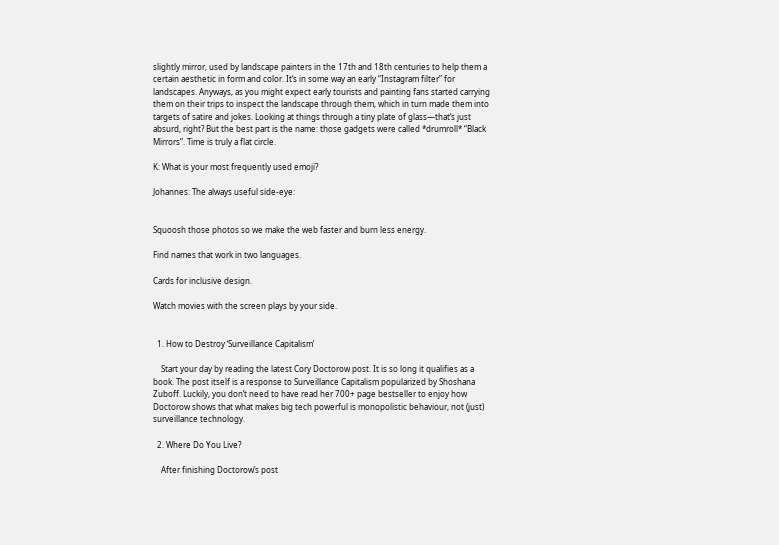slightly mirror, used by landscape painters in the 17th and 18th centuries to help them a certain aesthetic in form and color. It‘s in some way an early “Instagram filter” for landscapes. Anyways, as you might expect early tourists and painting fans started carrying them on their trips to inspect the landscape through them, which in turn made them into targets of satire and jokes. Looking at things through a tiny plate of glass—that‘s just absurd, right? But the best part is the name: those gadgets were called *drumroll* “Black Mirrors”. Time is truly a flat circle.

K: What is your most frequently used emoji?

Johannes: The always useful side-eye:


Squoosh those photos so we make the web faster and burn less energy.

Find names that work in two languages.

Cards for inclusive design.

Watch movies with the screen plays by your side.


  1. How to Destroy ‘Surveillance Capitalism’

    Start your day by reading the latest Cory Doctorow post. It is so long it qualifies as a book. The post itself is a response to Surveillance Capitalism popularized by Shoshana Zuboff. Luckily, you don’t need to have read her 700+ page bestseller to enjoy how Doctorow shows that what makes big tech powerful is monopolistic behaviour, not (just) surveillance technology.

  2. Where Do You Live?

    After finishing Doctorow’s post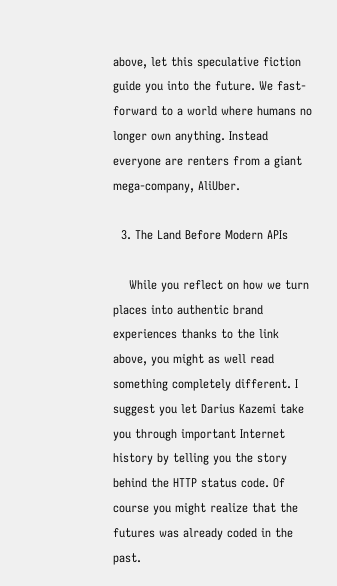above, let this speculative fiction guide you into the future. We fast-forward to a world where humans no longer own anything. Instead everyone are renters from a giant mega-company, AliUber.

  3. The Land Before Modern APIs

    While you reflect on how we turn places into authentic brand experiences thanks to the link above, you might as well read something completely different. I suggest you let Darius Kazemi take you through important Internet history by telling you the story behind the HTTP status code. Of course you might realize that the futures was already coded in the past.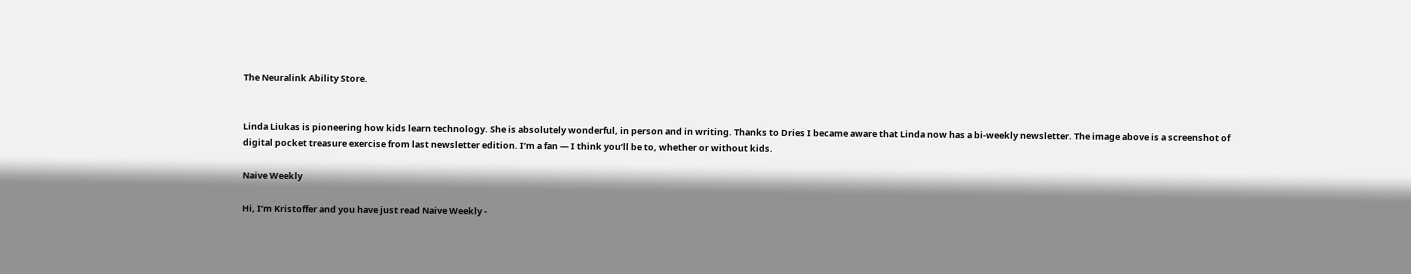The Neuralink Ability Store.


Linda Liukas is pioneering how kids learn technology. She is absolutely wonderful, in person and in writing. Thanks to Dries I became aware that Linda now has a bi-weekly newsletter. The image above is a screenshot of digital pocket treasure exercise from last newsletter edition. I’m a fan — I think you’ll be to, whether or without kids.

Naive Weekly

Hi, I’m Kristoffer and you have just read Naive Weekly -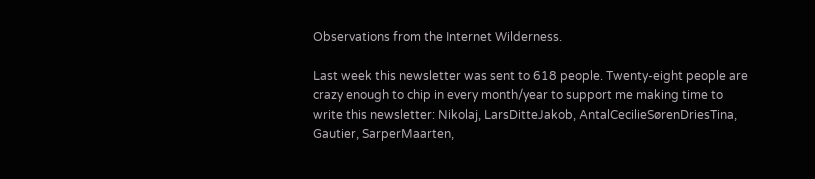Observations from the Internet Wilderness.

Last week this newsletter was sent to 618 people. Twenty-eight people are crazy enough to chip in every month/year to support me making time to write this newsletter: Nikolaj, LarsDitteJakob, AntalCecilieSørenDriesTina, Gautier, SarperMaarten,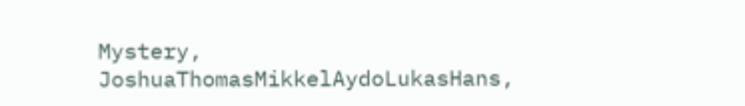Mystery, JoshuaThomasMikkelAydoLukasHans,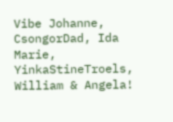Vibe Johanne, CsongorDad, Ida Marie, YinkaStineTroels, William & Angela!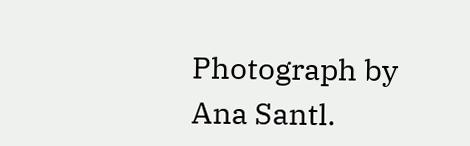Photograph by Ana Santl.